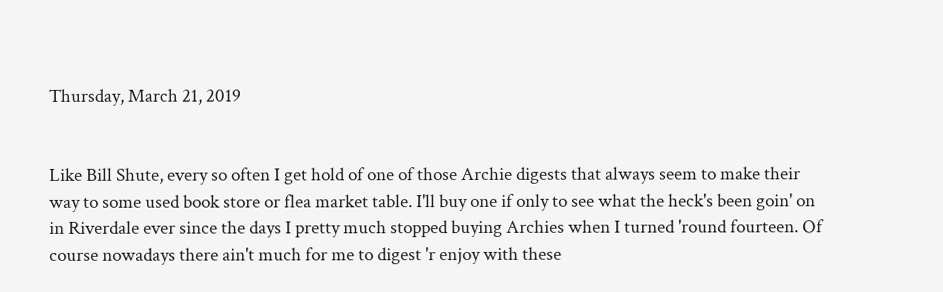Thursday, March 21, 2019


Like Bill Shute, every so often I get hold of one of those Archie digests that always seem to make their way to some used book store or flea market table. I'll buy one if only to see what the heck's been goin' on in Riverdale ever since the days I pretty much stopped buying Archies when I turned 'round fourteen. Of course nowadays there ain't much for me to digest 'r enjoy with these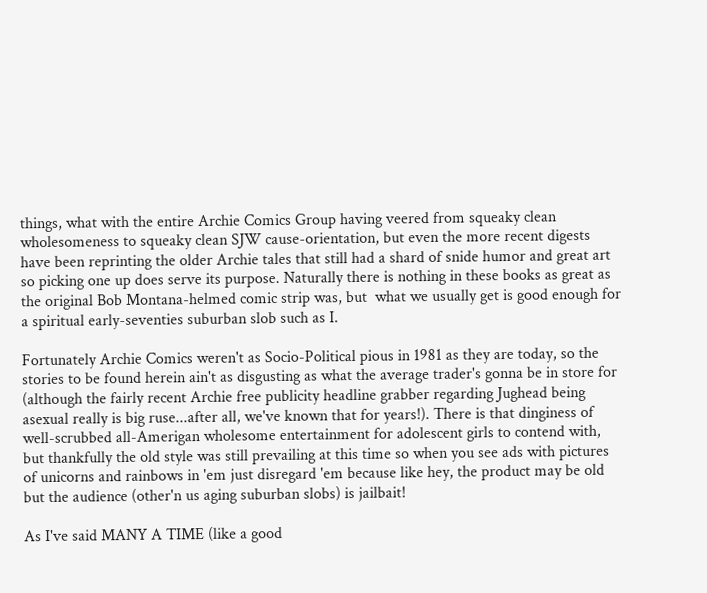things, what with the entire Archie Comics Group having veered from squeaky clean wholesomeness to squeaky clean SJW cause-orientation, but even the more recent digests have been reprinting the older Archie tales that still had a shard of snide humor and great art so picking one up does serve its purpose. Naturally there is nothing in these books as great as the original Bob Montana-helmed comic strip was, but  what we usually get is good enough for a spiritual early-seventies suburban slob such as I.

Fortunately Archie Comics weren't as Socio-Political pious in 1981 as they are today, so the stories to be found herein ain't as disgusting as what the average trader's gonna be in store for (although the fairly recent Archie free publicity headline grabber regarding Jughead being asexual really is big ruse...after all, we've known that for years!). There is that dinginess of well-scrubbed all-Amerigan wholesome entertainment for adolescent girls to contend with, but thankfully the old style was still prevailing at this time so when you see ads with pictures of unicorns and rainbows in 'em just disregard 'em because like hey, the product may be old but the audience (other'n us aging suburban slobs) is jailbait!

As I've said MANY A TIME (like a good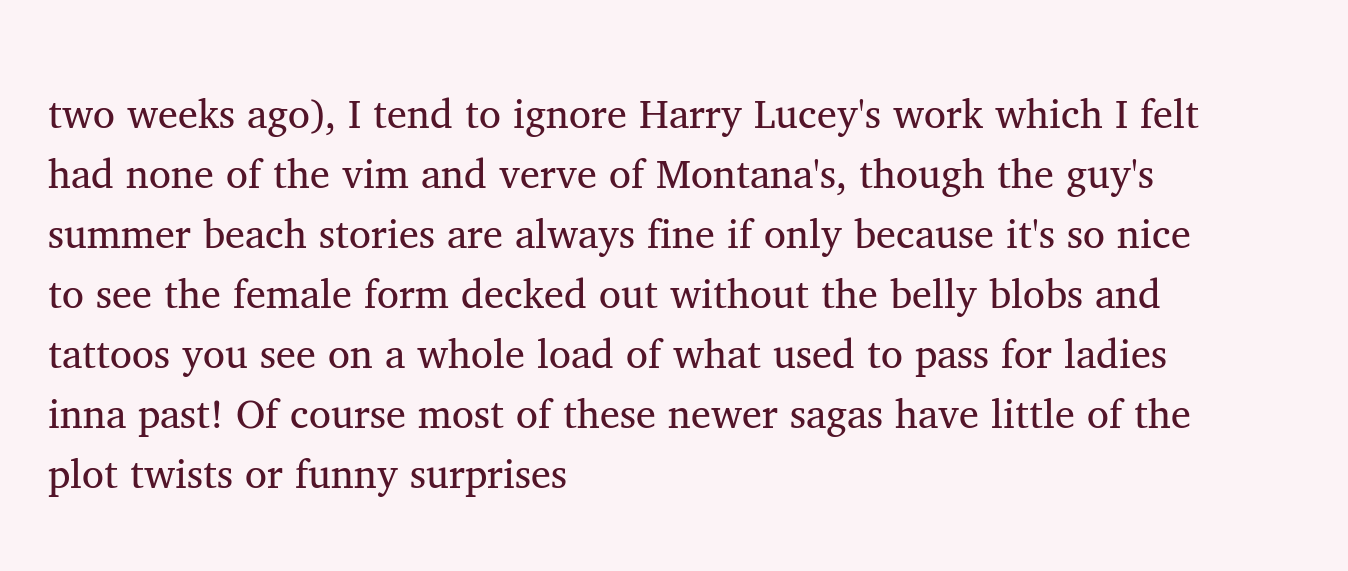two weeks ago), I tend to ignore Harry Lucey's work which I felt had none of the vim and verve of Montana's, though the guy's summer beach stories are always fine if only because it's so nice to see the female form decked out without the belly blobs and tattoos you see on a whole load of what used to pass for ladies inna past! Of course most of these newer sagas have little of the plot twists or funny surprises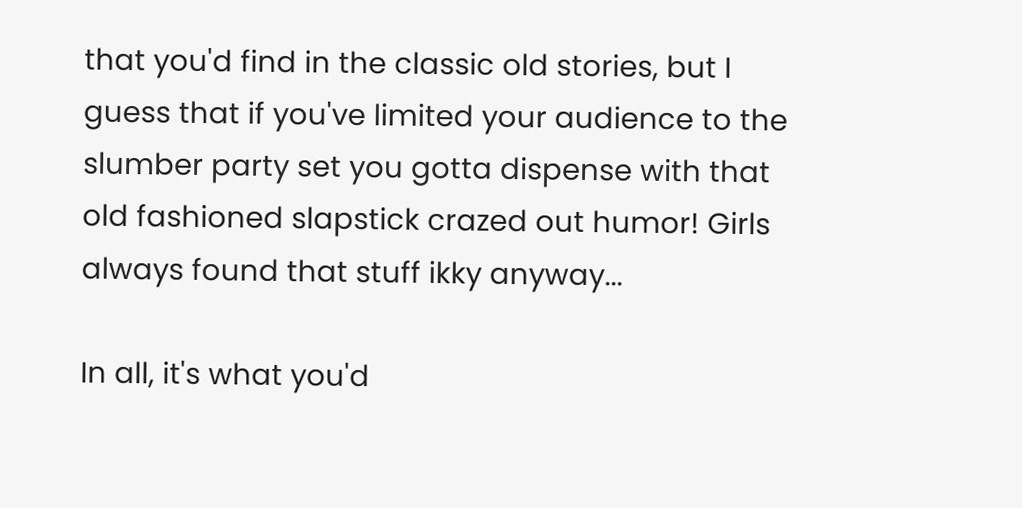that you'd find in the classic old stories, but I guess that if you've limited your audience to the slumber party set you gotta dispense with that old fashioned slapstick crazed out humor! Girls always found that stuff ikky anyway...

In all, it's what you'd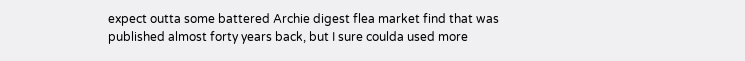expect outta some battered Archie digest flea market find that was published almost forty years back, but I sure coulda used more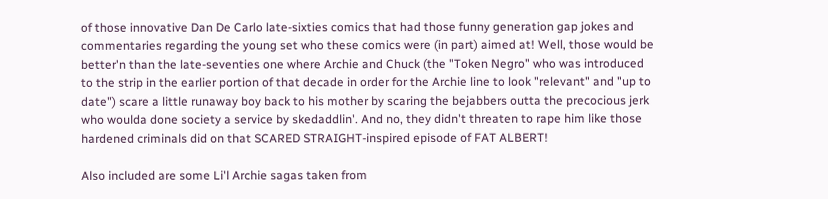of those innovative Dan De Carlo late-sixties comics that had those funny generation gap jokes and commentaries regarding the young set who these comics were (in part) aimed at! Well, those would be better'n than the late-seventies one where Archie and Chuck (the "Token Negro" who was introduced to the strip in the earlier portion of that decade in order for the Archie line to look "relevant" and "up to date") scare a little runaway boy back to his mother by scaring the bejabbers outta the precocious jerk who woulda done society a service by skedaddlin'. And no, they didn't threaten to rape him like those hardened criminals did on that SCARED STRAIGHT-inspired episode of FAT ALBERT!

Also included are some Li'l Archie sagas taken from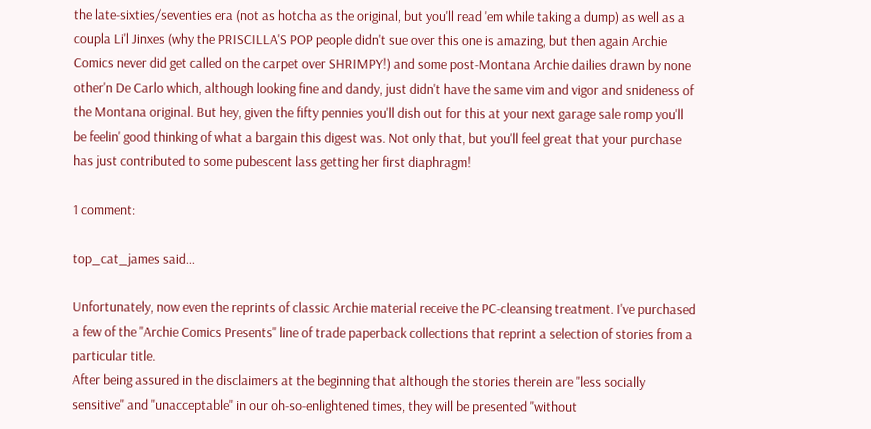the late-sixties/seventies era (not as hotcha as the original, but you'll read 'em while taking a dump) as well as a coupla Li'l Jinxes (why the PRISCILLA'S POP people didn't sue over this one is amazing, but then again Archie Comics never did get called on the carpet over SHRIMPY!) and some post-Montana Archie dailies drawn by none other'n De Carlo which, although looking fine and dandy, just didn't have the same vim and vigor and snideness of the Montana original. But hey, given the fifty pennies you'll dish out for this at your next garage sale romp you'll be feelin' good thinking of what a bargain this digest was. Not only that, but you'll feel great that your purchase has just contributed to some pubescent lass getting her first diaphragm!

1 comment:

top_cat_james said...

Unfortunately, now even the reprints of classic Archie material receive the PC-cleansing treatment. I've purchased a few of the "Archie Comics Presents" line of trade paperback collections that reprint a selection of stories from a particular title.
After being assured in the disclaimers at the beginning that although the stories therein are "less socially sensitive" and "unacceptable" in our oh-so-enlightened times, they will be presented "without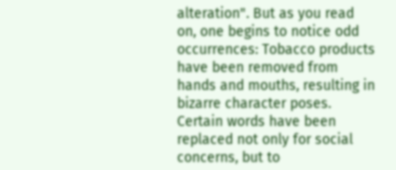alteration". But as you read on, one begins to notice odd occurrences: Tobacco products have been removed from hands and mouths, resulting in bizarre character poses. Certain words have been replaced not only for social concerns, but to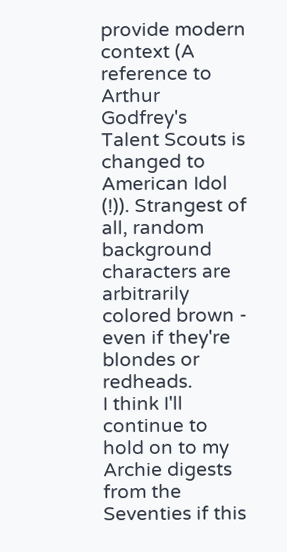provide modern context (A reference to Arthur Godfrey's Talent Scouts is changed to American Idol (!)). Strangest of all, random background characters are arbitrarily colored brown - even if they're blondes or redheads.
I think I'll continue to hold on to my Archie digests from the Seventies if this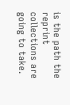is the path the reprint collections are going to take.